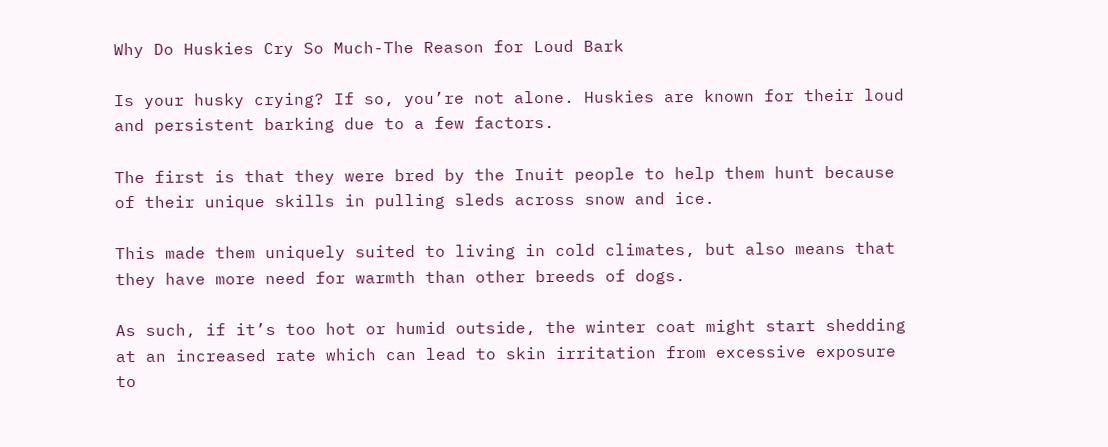Why Do Huskies Cry So Much-The Reason for Loud Bark

Is your husky crying? If so, you’re not alone. Huskies are known for their loud and persistent barking due to a few factors.

The first is that they were bred by the Inuit people to help them hunt because of their unique skills in pulling sleds across snow and ice.

This made them uniquely suited to living in cold climates, but also means that they have more need for warmth than other breeds of dogs.

As such, if it’s too hot or humid outside, the winter coat might start shedding at an increased rate which can lead to skin irritation from excessive exposure to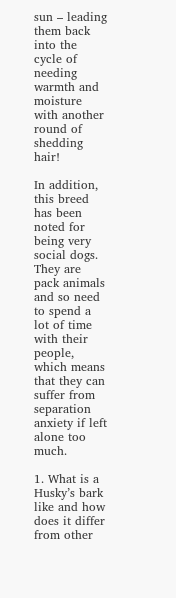sun – leading them back into the cycle of needing warmth and moisture with another round of shedding hair!

In addition, this breed has been noted for being very social dogs. They are pack animals and so need to spend a lot of time with their people, which means that they can suffer from separation anxiety if left alone too much.

1. What is a Husky’s bark like and how does it differ from other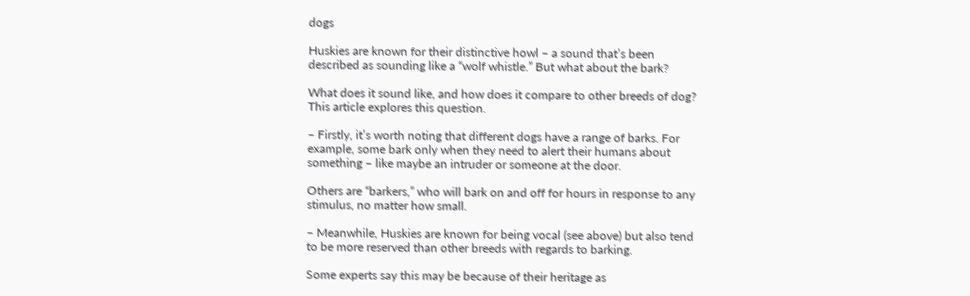dogs

Huskies are known for their distinctive howl – a sound that’s been described as sounding like a “wolf whistle.” But what about the bark?

What does it sound like, and how does it compare to other breeds of dog? This article explores this question.

– Firstly, it’s worth noting that different dogs have a range of barks. For example, some bark only when they need to alert their humans about something – like maybe an intruder or someone at the door.

Others are “barkers,” who will bark on and off for hours in response to any stimulus, no matter how small.

– Meanwhile, Huskies are known for being vocal (see above) but also tend to be more reserved than other breeds with regards to barking.

Some experts say this may be because of their heritage as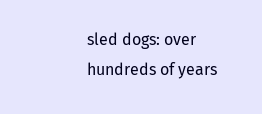sled dogs: over hundreds of years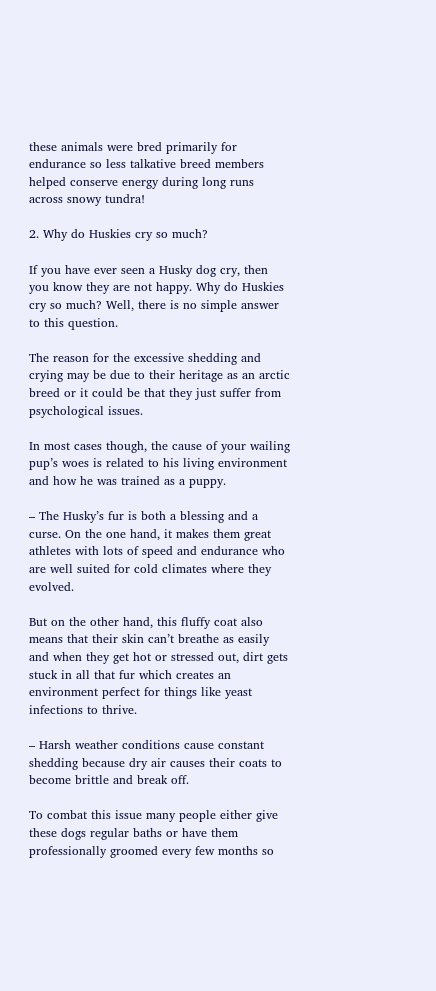these animals were bred primarily for endurance so less talkative breed members helped conserve energy during long runs across snowy tundra!

2. Why do Huskies cry so much?

If you have ever seen a Husky dog cry, then you know they are not happy. Why do Huskies cry so much? Well, there is no simple answer to this question.

The reason for the excessive shedding and crying may be due to their heritage as an arctic breed or it could be that they just suffer from psychological issues.

In most cases though, the cause of your wailing pup’s woes is related to his living environment and how he was trained as a puppy.

– The Husky’s fur is both a blessing and a curse. On the one hand, it makes them great athletes with lots of speed and endurance who are well suited for cold climates where they evolved.

But on the other hand, this fluffy coat also means that their skin can’t breathe as easily and when they get hot or stressed out, dirt gets stuck in all that fur which creates an environment perfect for things like yeast infections to thrive.

– Harsh weather conditions cause constant shedding because dry air causes their coats to become brittle and break off.

To combat this issue many people either give these dogs regular baths or have them professionally groomed every few months so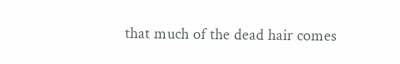that much of the dead hair comes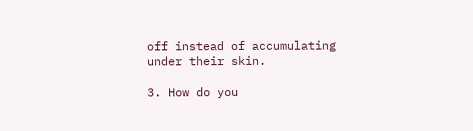off instead of accumulating under their skin.

3. How do you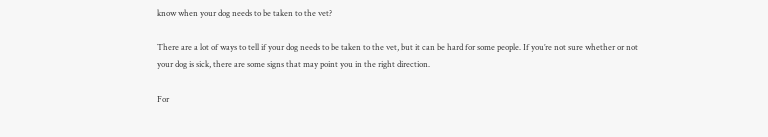know when your dog needs to be taken to the vet?

There are a lot of ways to tell if your dog needs to be taken to the vet, but it can be hard for some people. If you’re not sure whether or not your dog is sick, there are some signs that may point you in the right direction.

For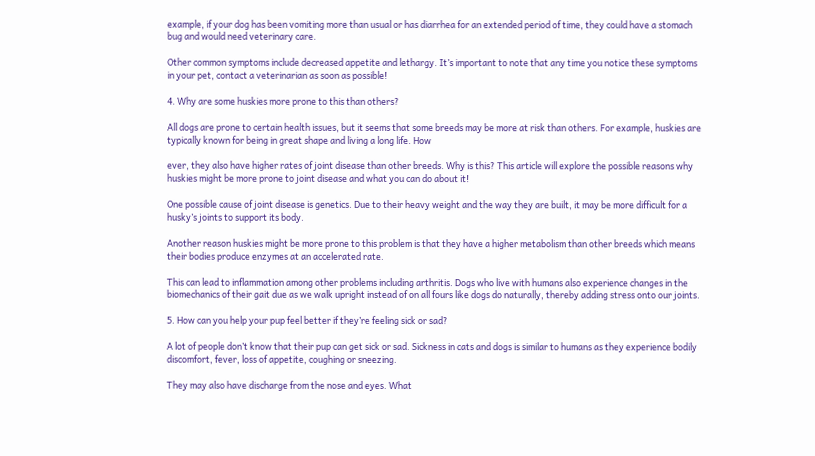example, if your dog has been vomiting more than usual or has diarrhea for an extended period of time, they could have a stomach bug and would need veterinary care.

Other common symptoms include decreased appetite and lethargy. It’s important to note that any time you notice these symptoms in your pet, contact a veterinarian as soon as possible!

4. Why are some huskies more prone to this than others?

All dogs are prone to certain health issues, but it seems that some breeds may be more at risk than others. For example, huskies are typically known for being in great shape and living a long life. How

ever, they also have higher rates of joint disease than other breeds. Why is this? This article will explore the possible reasons why huskies might be more prone to joint disease and what you can do about it!

One possible cause of joint disease is genetics. Due to their heavy weight and the way they are built, it may be more difficult for a husky’s joints to support its body.

Another reason huskies might be more prone to this problem is that they have a higher metabolism than other breeds which means their bodies produce enzymes at an accelerated rate.

This can lead to inflammation among other problems including arthritis. Dogs who live with humans also experience changes in the biomechanics of their gait due as we walk upright instead of on all fours like dogs do naturally, thereby adding stress onto our joints.

5. How can you help your pup feel better if they’re feeling sick or sad?

A lot of people don’t know that their pup can get sick or sad. Sickness in cats and dogs is similar to humans as they experience bodily discomfort, fever, loss of appetite, coughing or sneezing.

They may also have discharge from the nose and eyes. What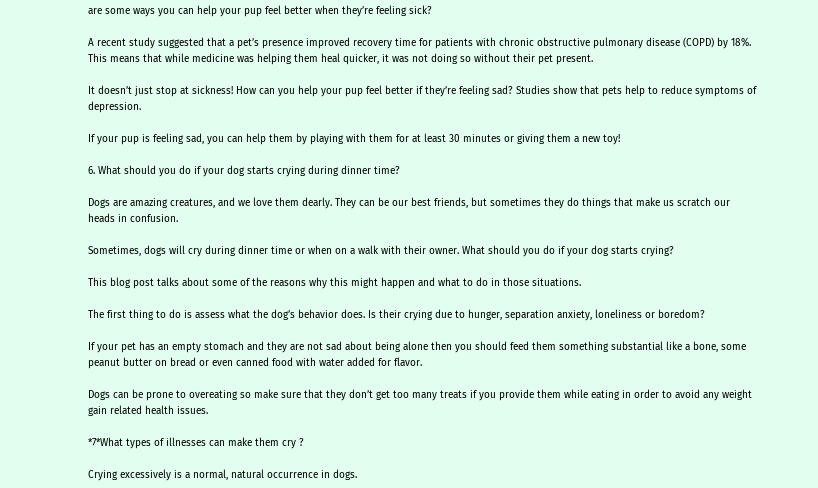are some ways you can help your pup feel better when they’re feeling sick?

A recent study suggested that a pet’s presence improved recovery time for patients with chronic obstructive pulmonary disease (COPD) by 18%. This means that while medicine was helping them heal quicker, it was not doing so without their pet present.

It doesn’t just stop at sickness! How can you help your pup feel better if they’re feeling sad? Studies show that pets help to reduce symptoms of depression.

If your pup is feeling sad, you can help them by playing with them for at least 30 minutes or giving them a new toy!

6. What should you do if your dog starts crying during dinner time?

Dogs are amazing creatures, and we love them dearly. They can be our best friends, but sometimes they do things that make us scratch our heads in confusion.

Sometimes, dogs will cry during dinner time or when on a walk with their owner. What should you do if your dog starts crying?

This blog post talks about some of the reasons why this might happen and what to do in those situations.

The first thing to do is assess what the dog’s behavior does. Is their crying due to hunger, separation anxiety, loneliness or boredom?

If your pet has an empty stomach and they are not sad about being alone then you should feed them something substantial like a bone, some peanut butter on bread or even canned food with water added for flavor.

Dogs can be prone to overeating so make sure that they don’t get too many treats if you provide them while eating in order to avoid any weight gain related health issues.

*7*What types of illnesses can make them cry ?

Crying excessively is a normal, natural occurrence in dogs.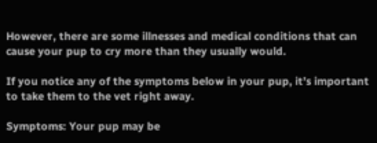However, there are some illnesses and medical conditions that can cause your pup to cry more than they usually would.

If you notice any of the symptoms below in your pup, it’s important to take them to the vet right away.

Symptoms: Your pup may be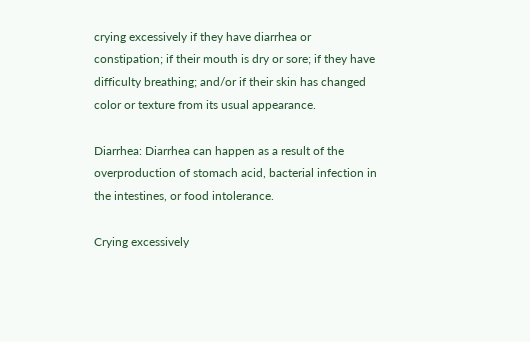crying excessively if they have diarrhea or constipation; if their mouth is dry or sore; if they have difficulty breathing; and/or if their skin has changed color or texture from its usual appearance.

Diarrhea: Diarrhea can happen as a result of the overproduction of stomach acid, bacterial infection in the intestines, or food intolerance.

Crying excessively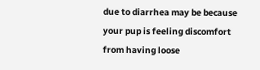due to diarrhea may be because your pup is feeling discomfort from having loose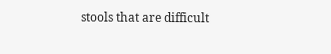stools that are difficult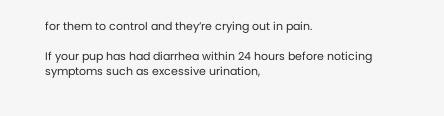for them to control and they’re crying out in pain.

If your pup has had diarrhea within 24 hours before noticing symptoms such as excessive urination,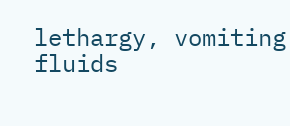lethargy, vomiting fluids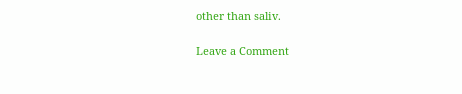other than saliv.

Leave a Comment